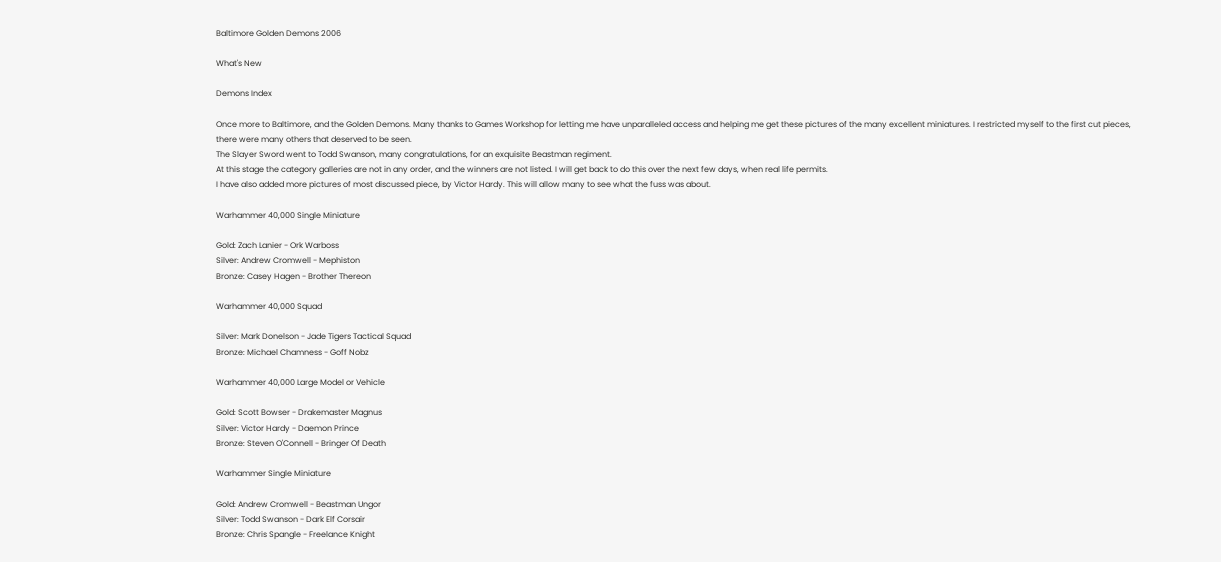Baltimore Golden Demons 2006

What's New

Demons Index

Once more to Baltimore, and the Golden Demons. Many thanks to Games Workshop for letting me have unparalleled access and helping me get these pictures of the many excellent miniatures. I restricted myself to the first cut pieces, there were many others that deserved to be seen.
The Slayer Sword went to Todd Swanson, many congratulations, for an exquisite Beastman regiment.
At this stage the category galleries are not in any order, and the winners are not listed. I will get back to do this over the next few days, when real life permits.
I have also added more pictures of most discussed piece, by Victor Hardy. This will allow many to see what the fuss was about.

Warhammer 40,000 Single Miniature

Gold: Zach Lanier - Ork Warboss
Silver: Andrew Cromwell - Mephiston
Bronze: Casey Hagen - Brother Thereon

Warhammer 40,000 Squad

Silver: Mark Donelson - Jade Tigers Tactical Squad
Bronze: Michael Chamness - Goff Nobz

Warhammer 40,000 Large Model or Vehicle

Gold: Scott Bowser - Drakemaster Magnus
Silver: Victor Hardy - Daemon Prince
Bronze: Steven O'Connell - Bringer Of Death

Warhammer Single Miniature

Gold: Andrew Cromwell - Beastman Ungor
Silver: Todd Swanson - Dark Elf Corsair
Bronze: Chris Spangle - Freelance Knight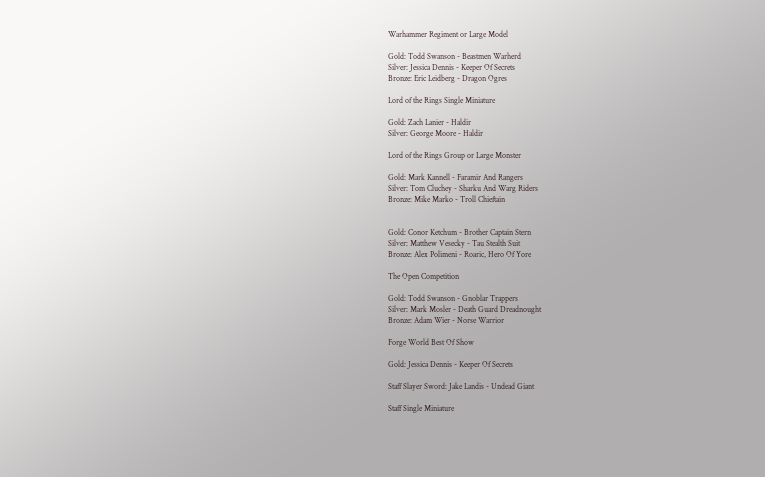Warhammer Regiment or Large Model

Gold: Todd Swanson - Beastmen Warherd
Silver: Jessica Dennis - Keeper Of Secrets
Bronze: Eric Leidberg - Dragon Ogres

Lord of the Rings Single Miniature

Gold: Zach Lanier - Haldir
Silver: George Moore - Haldir

Lord of the Rings Group or Large Monster

Gold: Mark Kannell - Faramir And Rangers
Silver: Tom Cluchey - Sharku And Warg Riders
Bronze: Mike Marko - Troll Chieftain


Gold: Conor Ketchum - Brother Captain Stern
Silver: Matthew Vesecky - Tau Stealth Suit
Bronze: Alex Polimeni - Roaric, Hero Of Yore

The Open Competition

Gold: Todd Swanson - Gnoblar Trappers
Silver: Mark Mosler - Death Guard Dreadnought
Bronze: Adam Wier - Norse Warrior

Forge World Best Of Show

Gold: Jessica Dennis - Keeper Of Secrets

Staff Slayer Sword: Jake Landis - Undead Giant

Staff Single Miniature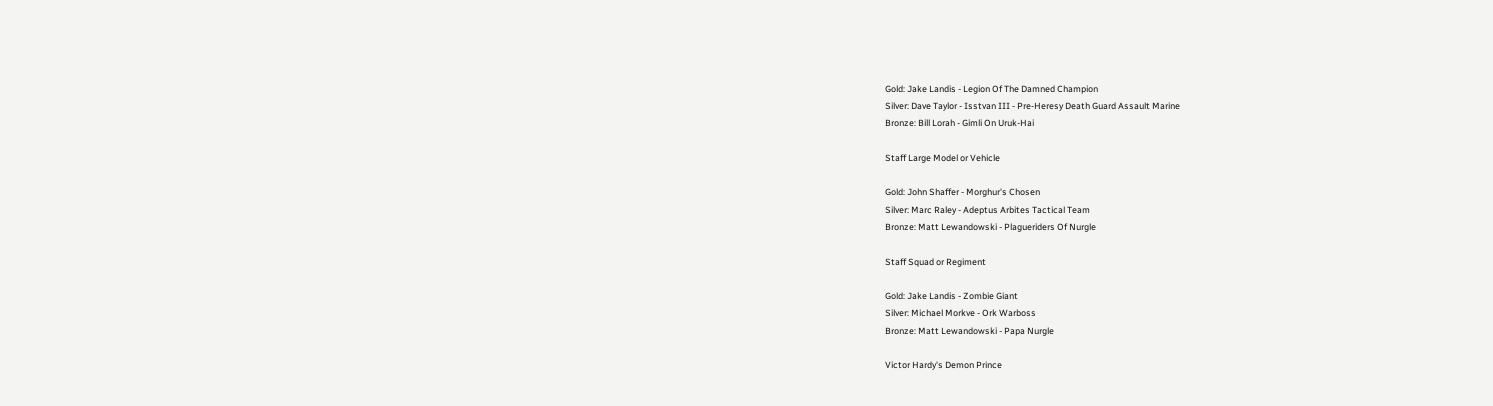Gold: Jake Landis - Legion Of The Damned Champion
Silver: Dave Taylor - Isstvan III - Pre-Heresy Death Guard Assault Marine
Bronze: Bill Lorah - Gimli On Uruk-Hai

Staff Large Model or Vehicle

Gold: John Shaffer - Morghur's Chosen
Silver: Marc Raley - Adeptus Arbites Tactical Team
Bronze: Matt Lewandowski - Plagueriders Of Nurgle

Staff Squad or Regiment

Gold: Jake Landis - Zombie Giant
Silver: Michael Morkve - Ork Warboss
Bronze: Matt Lewandowski - Papa Nurgle

Victor Hardy's Demon Prince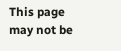This page may not be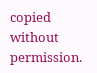copied without permission.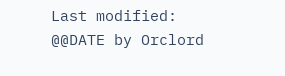Last modified: @@DATE by Orclord